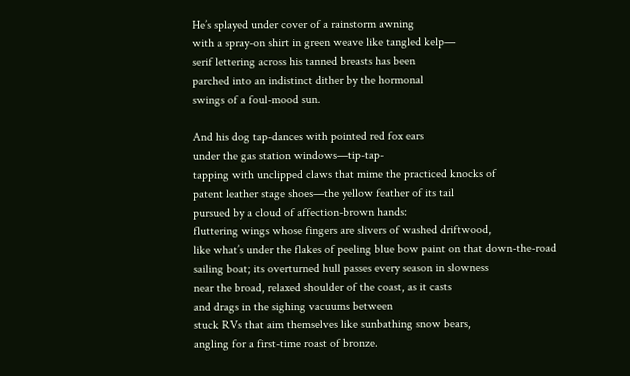He’s splayed under cover of a rainstorm awning
with a spray-on shirt in green weave like tangled kelp—
serif lettering across his tanned breasts has been
parched into an indistinct dither by the hormonal
swings of a foul-mood sun.

And his dog tap-dances with pointed red fox ears
under the gas station windows—tip-tap-
tapping with unclipped claws that mime the practiced knocks of
patent leather stage shoes—the yellow feather of its tail
pursued by a cloud of affection-brown hands:
fluttering wings whose fingers are slivers of washed driftwood,
like what’s under the flakes of peeling blue bow paint on that down-the-road
sailing boat; its overturned hull passes every season in slowness
near the broad, relaxed shoulder of the coast, as it casts
and drags in the sighing vacuums between
stuck RVs that aim themselves like sunbathing snow bears,
angling for a first-time roast of bronze.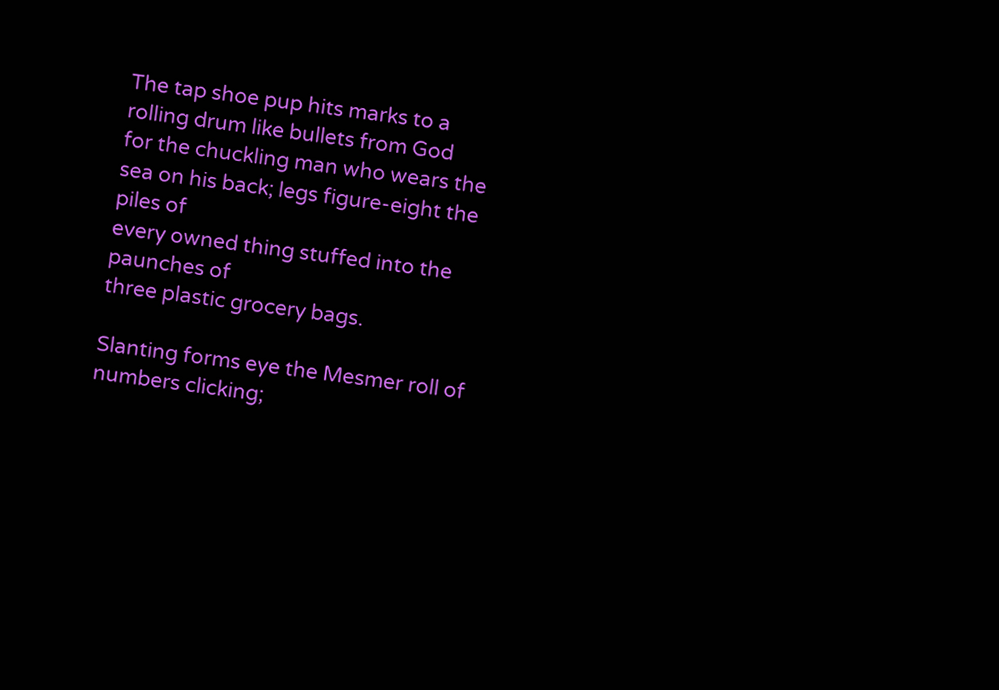The tap shoe pup hits marks to a rolling drum like bullets from God
for the chuckling man who wears the sea on his back; legs figure-eight the piles of
every owned thing stuffed into the paunches of
three plastic grocery bags.

Slanting forms eye the Mesmer roll of numbers clicking;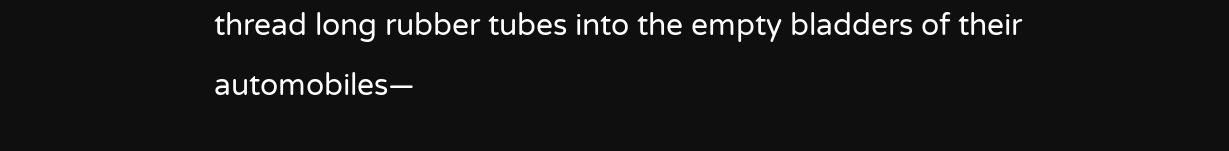thread long rubber tubes into the empty bladders of their automobiles—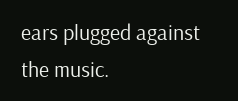ears plugged against the music.